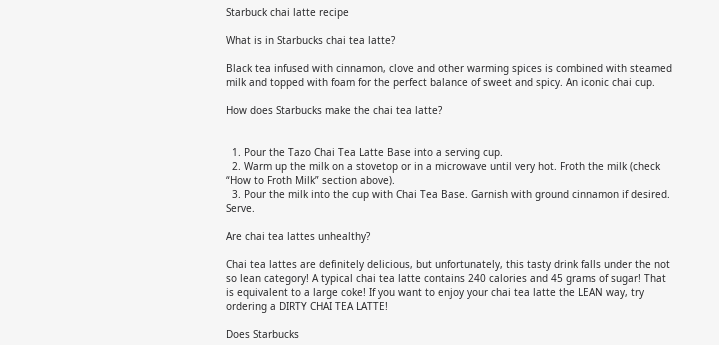Starbuck chai latte recipe

What is in Starbucks chai tea latte?

Black tea infused with cinnamon, clove and other warming spices is combined with steamed milk and topped with foam for the perfect balance of sweet and spicy. An iconic chai cup.

How does Starbucks make the chai tea latte?


  1. Pour the Tazo Chai Tea Latte Base into a serving cup.
  2. Warm up the milk on a stovetop or in a microwave until very hot. Froth the milk (check “How to Froth Milk” section above).
  3. Pour the milk into the cup with Chai Tea Base. Garnish with ground cinnamon if desired. Serve.

Are chai tea lattes unhealthy?

Chai tea lattes are definitely delicious, but unfortunately, this tasty drink falls under the not so lean category! A typical chai tea latte contains 240 calories and 45 grams of sugar! That is equivalent to a large coke! If you want to enjoy your chai tea latte the LEAN way, try ordering a DIRTY CHAI TEA LATTE!

Does Starbucks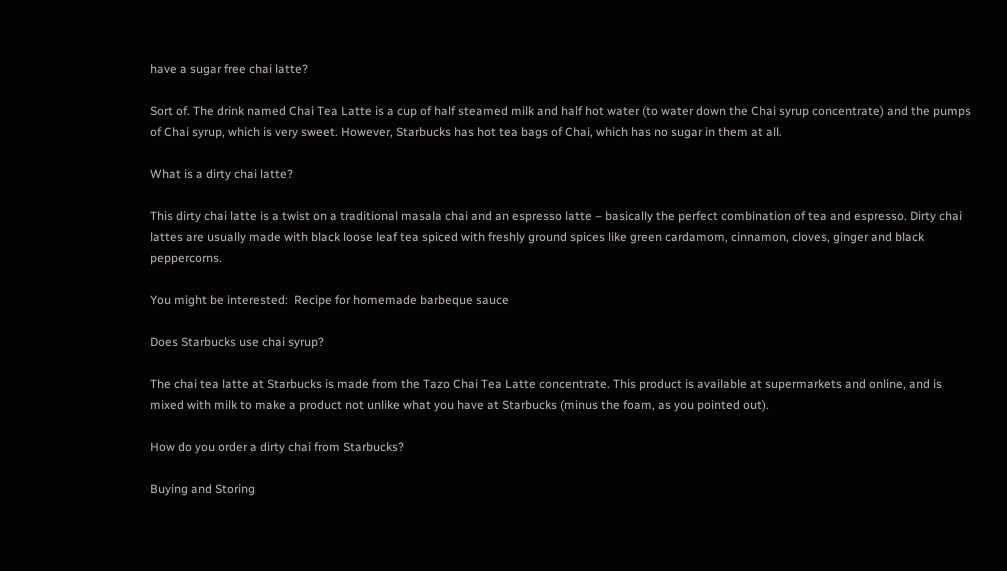have a sugar free chai latte?

Sort of. The drink named Chai Tea Latte is a cup of half steamed milk and half hot water (to water down the Chai syrup concentrate) and the pumps of Chai syrup, which is very sweet. However, Starbucks has hot tea bags of Chai, which has no sugar in them at all.

What is a dirty chai latte?

This dirty chai latte is a twist on a traditional masala chai and an espresso latte – basically the perfect combination of tea and espresso. Dirty chai lattes are usually made with black loose leaf tea spiced with freshly ground spices like green cardamom, cinnamon, cloves, ginger and black peppercorns.

You might be interested:  Recipe for homemade barbeque sauce

Does Starbucks use chai syrup?

The chai tea latte at Starbucks is made from the Tazo Chai Tea Latte concentrate. This product is available at supermarkets and online, and is mixed with milk to make a product not unlike what you have at Starbucks (minus the foam, as you pointed out).

How do you order a dirty chai from Starbucks?

Buying and Storing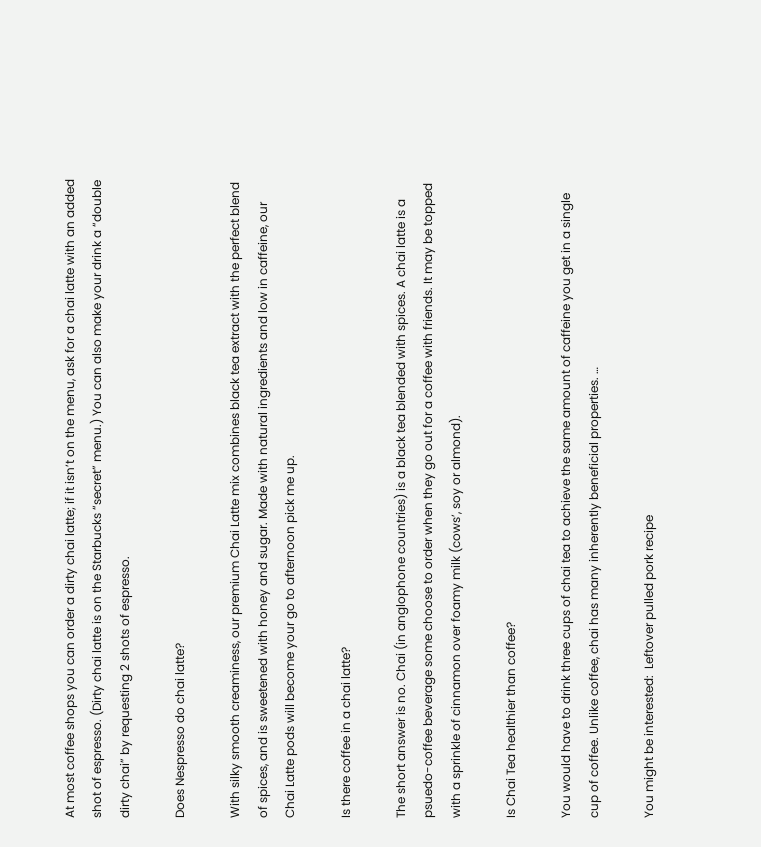At most coffee shops you can order a dirty chai latte; if it isn’t on the menu, ask for a chai latte with an added shot of espresso. (Dirty chai latte is on the Starbucks “secret” menu.) You can also make your drink a “double dirty chai” by requesting 2 shots of espresso.

Does Nespresso do chai latte?

With silky smooth creaminess, our premium Chai Latte mix combines black tea extract with the perfect blend of spices, and is sweetened with honey and sugar. Made with natural ingredients and low in caffeine, our Chai Latte pods will become your go to afternoon pick me up.

Is there coffee in a chai latte?

The short answer is no. Chai (in anglophone countries) is a black tea blended with spices. A chai latte is a psuedo-coffee beverage some choose to order when they go out for a coffee with friends. It may be topped with a sprinkle of cinnamon over foamy milk (cows’, soy or almond).

Is Chai Tea healthier than coffee?

You would have to drink three cups of chai tea to achieve the same amount of caffeine you get in a single cup of coffee. Unlike coffee, chai has many inherently beneficial properties. …

You might be interested:  Leftover pulled pork recipe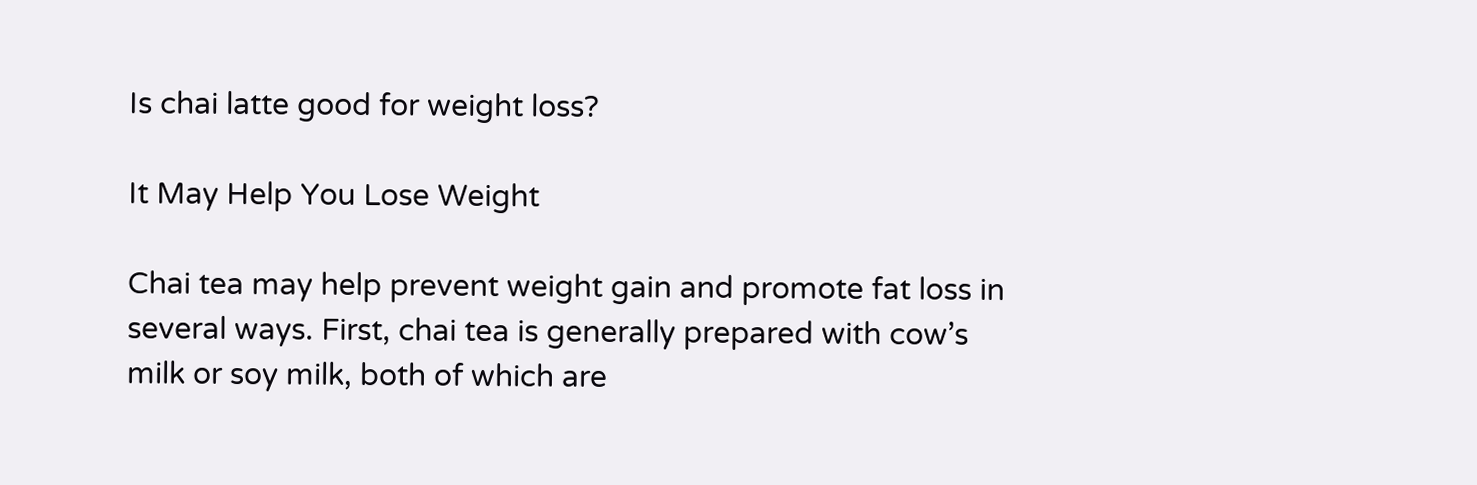Is chai latte good for weight loss?

It May Help You Lose Weight

Chai tea may help prevent weight gain and promote fat loss in several ways. First, chai tea is generally prepared with cow’s milk or soy milk, both of which are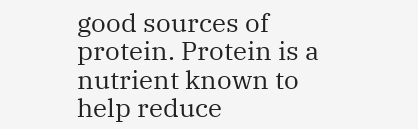good sources of protein. Protein is a nutrient known to help reduce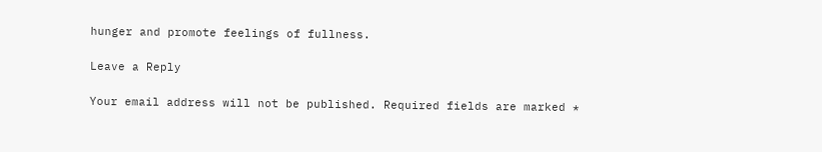hunger and promote feelings of fullness.

Leave a Reply

Your email address will not be published. Required fields are marked *